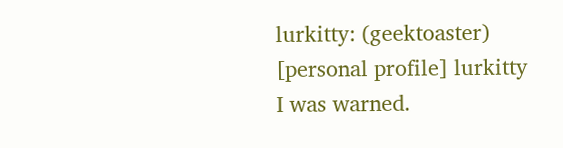lurkitty: (geektoaster)
[personal profile] lurkitty
I was warned.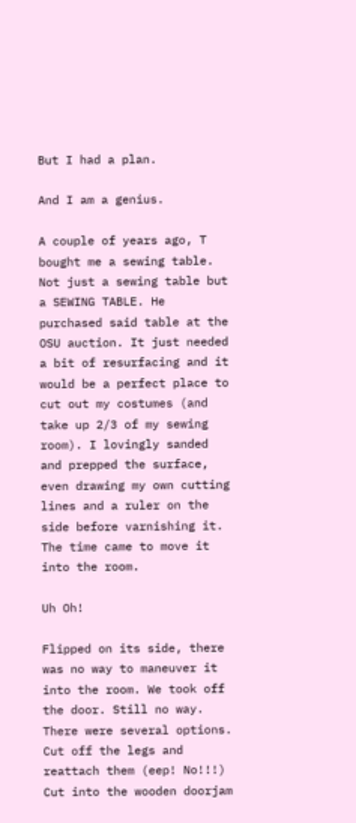But I had a plan.

And I am a genius.

A couple of years ago, T bought me a sewing table. Not just a sewing table but a SEWING TABLE. He purchased said table at the OSU auction. It just needed a bit of resurfacing and it would be a perfect place to cut out my costumes (and take up 2/3 of my sewing room). I lovingly sanded and prepped the surface, even drawing my own cutting lines and a ruler on the side before varnishing it. The time came to move it into the room.

Uh Oh!

Flipped on its side, there was no way to maneuver it into the room. We took off the door. Still no way. There were several options. Cut off the legs and reattach them (eep! No!!!) Cut into the wooden doorjam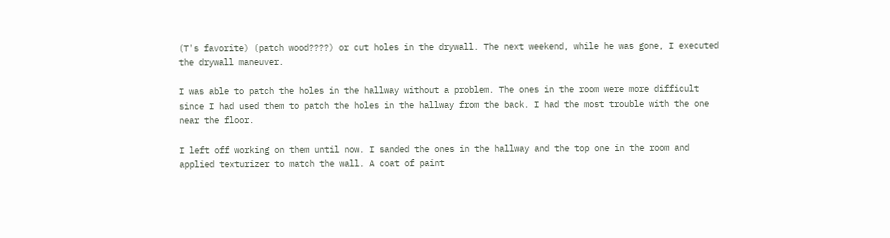(T's favorite) (patch wood????) or cut holes in the drywall. The next weekend, while he was gone, I executed the drywall maneuver.

I was able to patch the holes in the hallway without a problem. The ones in the room were more difficult since I had used them to patch the holes in the hallway from the back. I had the most trouble with the one near the floor.

I left off working on them until now. I sanded the ones in the hallway and the top one in the room and applied texturizer to match the wall. A coat of paint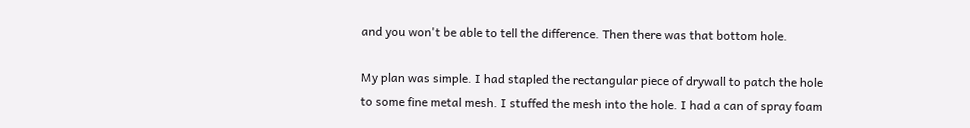and you won't be able to tell the difference. Then there was that bottom hole.

My plan was simple. I had stapled the rectangular piece of drywall to patch the hole to some fine metal mesh. I stuffed the mesh into the hole. I had a can of spray foam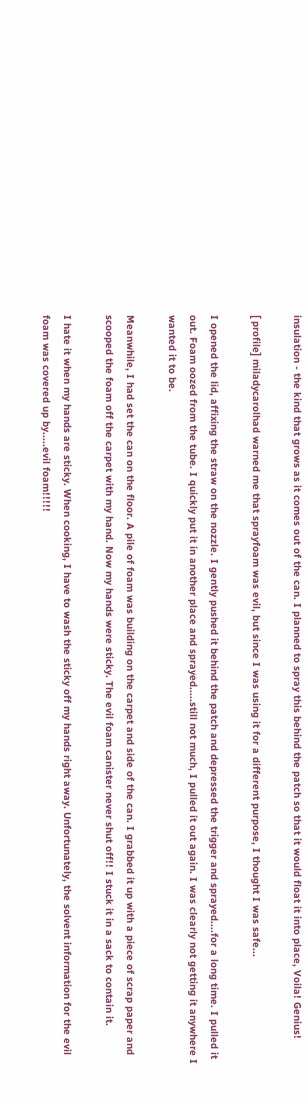insulation - the kind that grows as it comes out of the can. I planned to spray this behind the patch so that it would float it into place, Voila! Genius!

[ profile] miladycarolhad warned me that sprayfoam was evil, but since I was using it for a different purpose, I thought I was safe...

I opened the lid, affixing the straw on the nozzle. I gently pushed it behind the patch and depressed the trigger and sprayed....for a long time. I pulled it out. Foam oozed from the tube. I quickly put it in another place and sprayed.....still not much, I pulled it out again. I was clearly not getting it anywhere I wanted it to be.

Meanwhile, I had set the can on the floor. A pile of foam was building on the carpet and side of the can. I grabbed it up with a piece of scrap paper and scooped the foam off the carpet with my hand. Now my hands were sticky. The evil foam canister never shut off!! I stuck it in a sack to contain it.

I hate it when my hands are sticky. When cooking, I have to wash the sticky off my hands right away. Unfortunately, the solvent information for the evil foam was covered up by.....evil foam!!!!!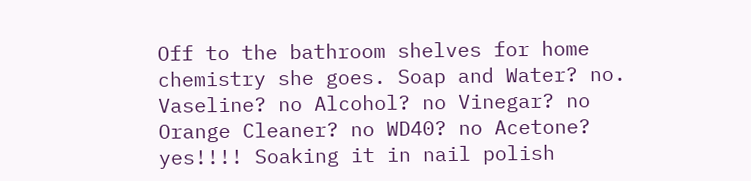Off to the bathroom shelves for home chemistry she goes. Soap and Water? no. Vaseline? no Alcohol? no Vinegar? no Orange Cleaner? no WD40? no Acetone? yes!!!! Soaking it in nail polish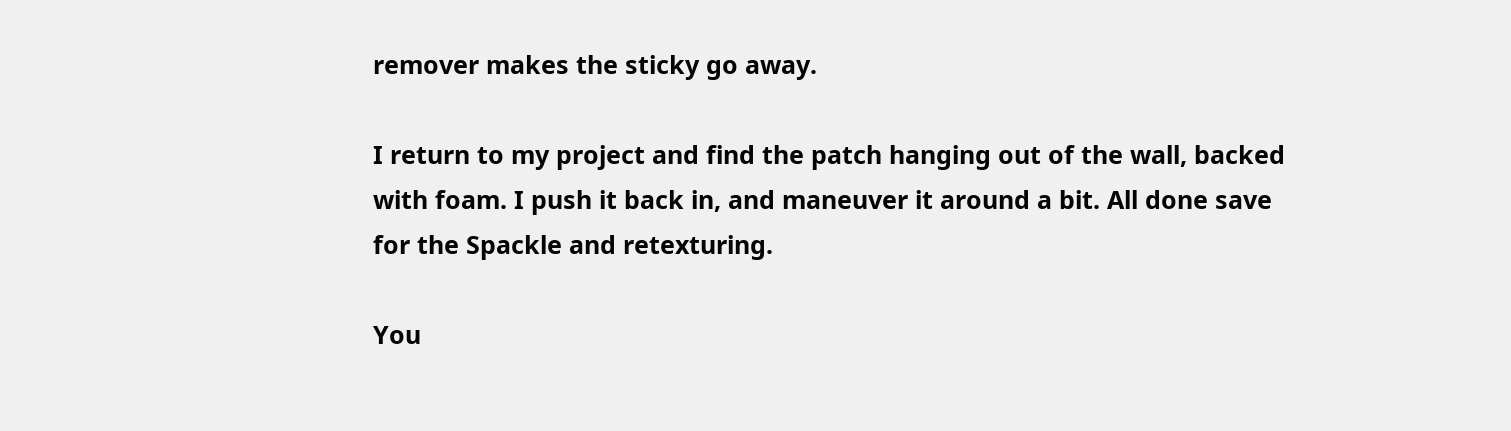remover makes the sticky go away.

I return to my project and find the patch hanging out of the wall, backed with foam. I push it back in, and maneuver it around a bit. All done save for the Spackle and retexturing.

You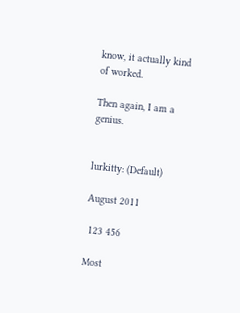know, it actually kind of worked.

Then again, I am a genius.


lurkitty: (Default)

August 2011

 123 456

Most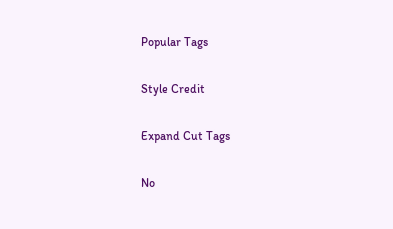Popular Tags

Style Credit

Expand Cut Tags

No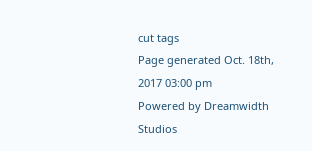cut tags
Page generated Oct. 18th, 2017 03:00 pm
Powered by Dreamwidth Studios